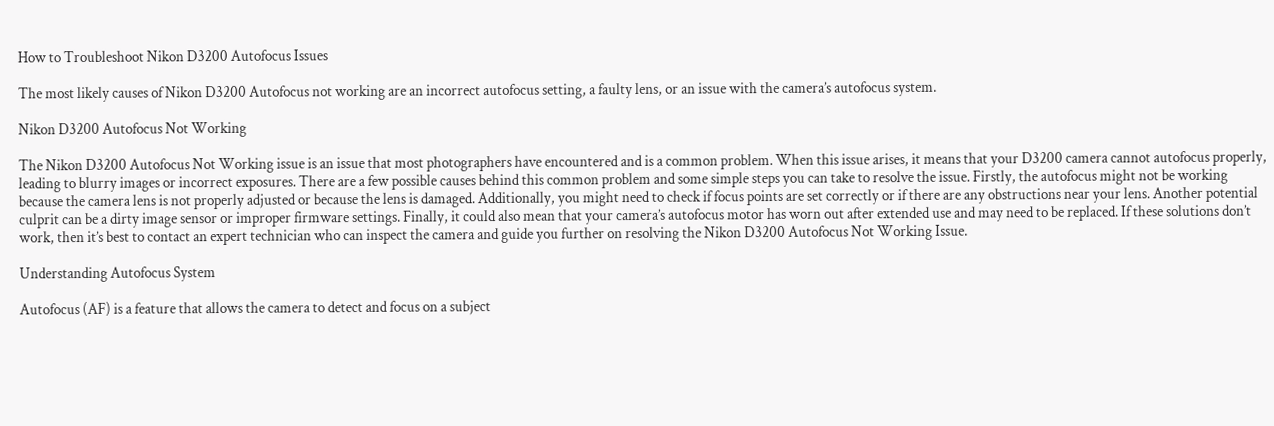How to Troubleshoot Nikon D3200 Autofocus Issues

The most likely causes of Nikon D3200 Autofocus not working are an incorrect autofocus setting, a faulty lens, or an issue with the camera’s autofocus system.

Nikon D3200 Autofocus Not Working

The Nikon D3200 Autofocus Not Working issue is an issue that most photographers have encountered and is a common problem. When this issue arises, it means that your D3200 camera cannot autofocus properly, leading to blurry images or incorrect exposures. There are a few possible causes behind this common problem and some simple steps you can take to resolve the issue. Firstly, the autofocus might not be working because the camera lens is not properly adjusted or because the lens is damaged. Additionally, you might need to check if focus points are set correctly or if there are any obstructions near your lens. Another potential culprit can be a dirty image sensor or improper firmware settings. Finally, it could also mean that your camera’s autofocus motor has worn out after extended use and may need to be replaced. If these solutions don’t work, then it’s best to contact an expert technician who can inspect the camera and guide you further on resolving the Nikon D3200 Autofocus Not Working Issue.

Understanding Autofocus System

Autofocus (AF) is a feature that allows the camera to detect and focus on a subject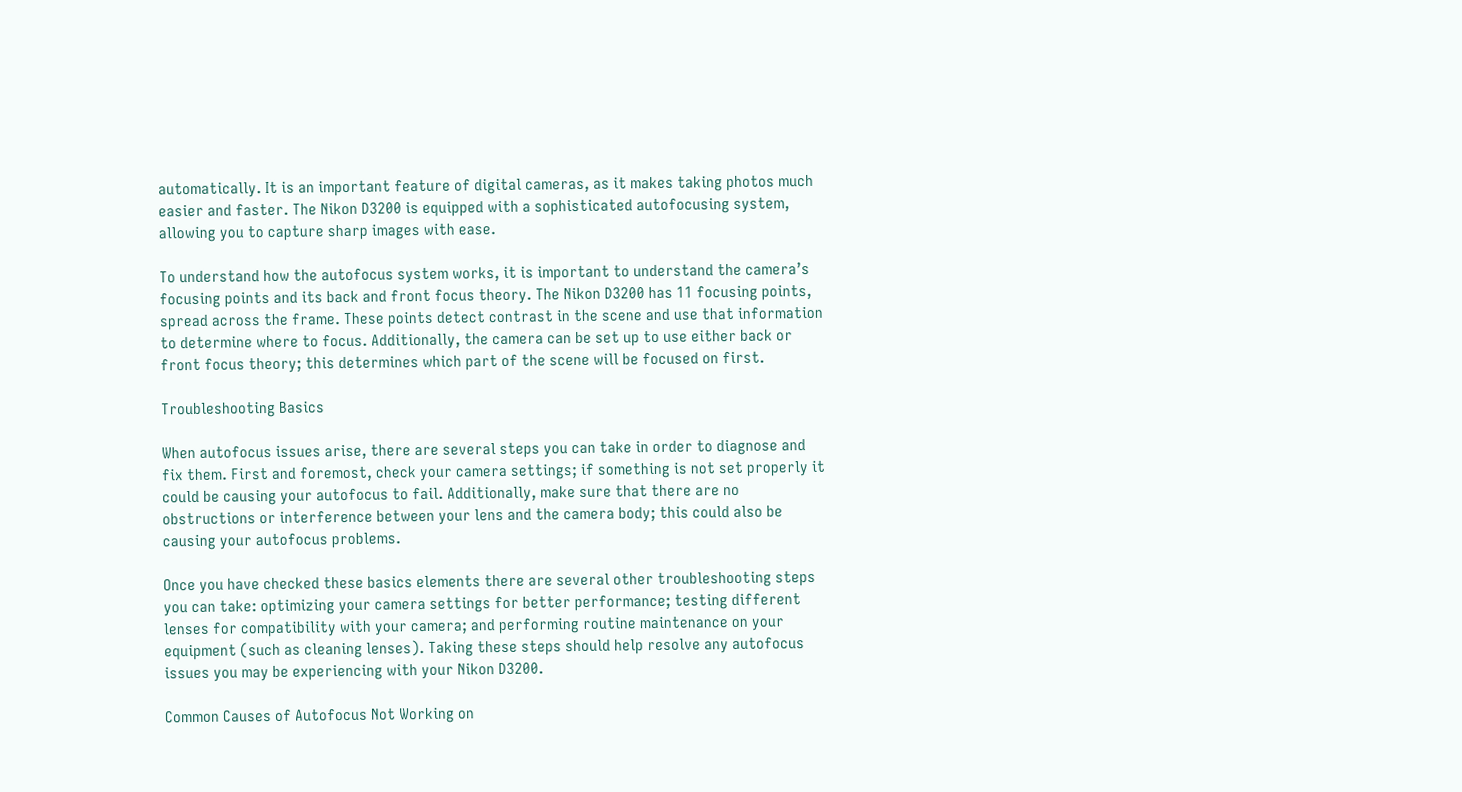automatically. It is an important feature of digital cameras, as it makes taking photos much easier and faster. The Nikon D3200 is equipped with a sophisticated autofocusing system, allowing you to capture sharp images with ease.

To understand how the autofocus system works, it is important to understand the camera’s focusing points and its back and front focus theory. The Nikon D3200 has 11 focusing points, spread across the frame. These points detect contrast in the scene and use that information to determine where to focus. Additionally, the camera can be set up to use either back or front focus theory; this determines which part of the scene will be focused on first.

Troubleshooting Basics

When autofocus issues arise, there are several steps you can take in order to diagnose and fix them. First and foremost, check your camera settings; if something is not set properly it could be causing your autofocus to fail. Additionally, make sure that there are no obstructions or interference between your lens and the camera body; this could also be causing your autofocus problems.

Once you have checked these basics elements there are several other troubleshooting steps you can take: optimizing your camera settings for better performance; testing different lenses for compatibility with your camera; and performing routine maintenance on your equipment (such as cleaning lenses). Taking these steps should help resolve any autofocus issues you may be experiencing with your Nikon D3200.

Common Causes of Autofocus Not Working on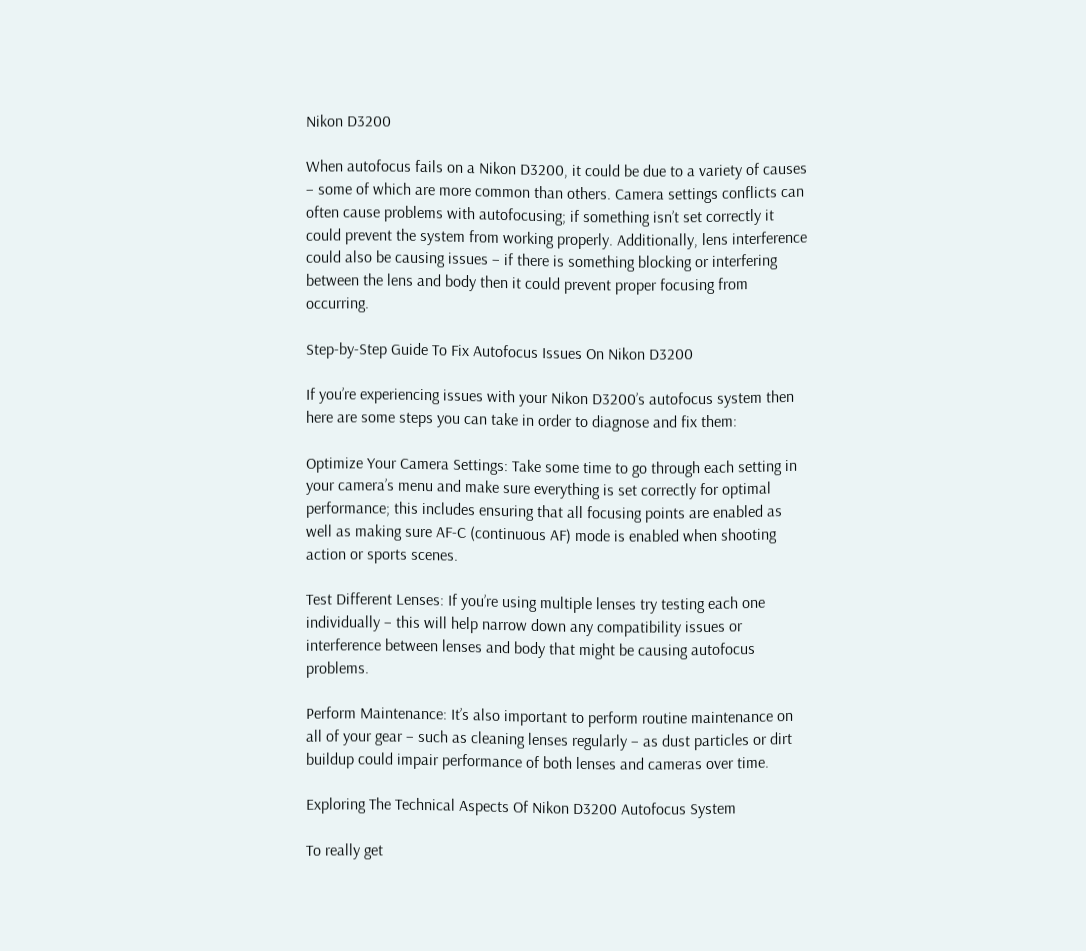Nikon D3200

When autofocus fails on a Nikon D3200, it could be due to a variety of causes – some of which are more common than others. Camera settings conflicts can often cause problems with autofocusing; if something isn’t set correctly it could prevent the system from working properly. Additionally, lens interference could also be causing issues – if there is something blocking or interfering between the lens and body then it could prevent proper focusing from occurring.

Step-by-Step Guide To Fix Autofocus Issues On Nikon D3200

If you’re experiencing issues with your Nikon D3200’s autofocus system then here are some steps you can take in order to diagnose and fix them:

Optimize Your Camera Settings: Take some time to go through each setting in your camera’s menu and make sure everything is set correctly for optimal performance; this includes ensuring that all focusing points are enabled as well as making sure AF-C (continuous AF) mode is enabled when shooting action or sports scenes.

Test Different Lenses: If you’re using multiple lenses try testing each one individually – this will help narrow down any compatibility issues or interference between lenses and body that might be causing autofocus problems.

Perform Maintenance: It’s also important to perform routine maintenance on all of your gear – such as cleaning lenses regularly – as dust particles or dirt buildup could impair performance of both lenses and cameras over time.

Exploring The Technical Aspects Of Nikon D3200 Autofocus System

To really get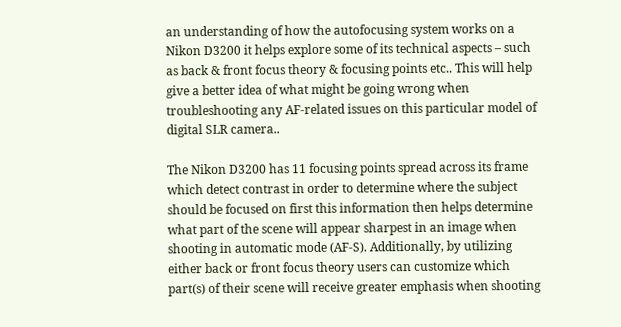an understanding of how the autofocusing system works on a Nikon D3200 it helps explore some of its technical aspects – such as back & front focus theory & focusing points etc.. This will help give a better idea of what might be going wrong when troubleshooting any AF-related issues on this particular model of digital SLR camera..

The Nikon D3200 has 11 focusing points spread across its frame which detect contrast in order to determine where the subject should be focused on first this information then helps determine what part of the scene will appear sharpest in an image when shooting in automatic mode (AF-S). Additionally, by utilizing either back or front focus theory users can customize which part(s) of their scene will receive greater emphasis when shooting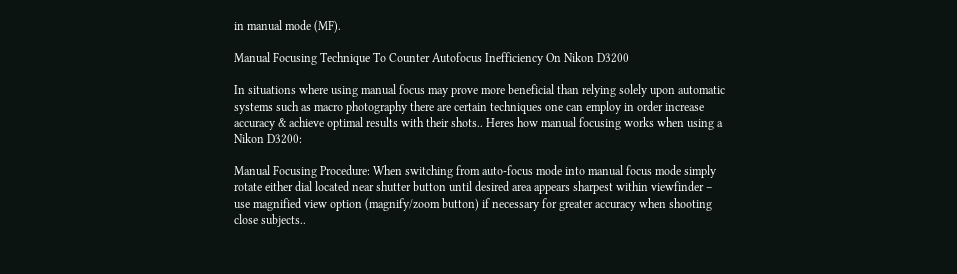in manual mode (MF).

Manual Focusing Technique To Counter Autofocus Inefficiency On Nikon D3200

In situations where using manual focus may prove more beneficial than relying solely upon automatic systems such as macro photography there are certain techniques one can employ in order increase accuracy & achieve optimal results with their shots.. Heres how manual focusing works when using a Nikon D3200:

Manual Focusing Procedure: When switching from auto-focus mode into manual focus mode simply rotate either dial located near shutter button until desired area appears sharpest within viewfinder – use magnified view option (magnify/zoom button) if necessary for greater accuracy when shooting close subjects..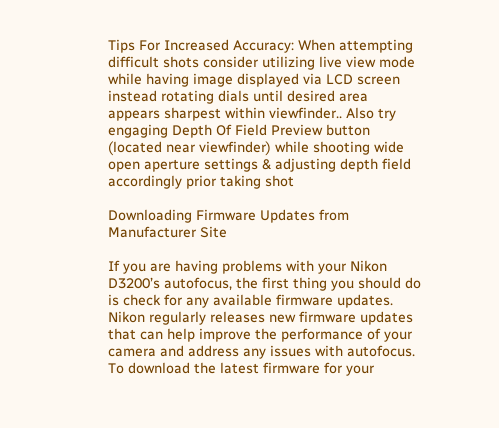Tips For Increased Accuracy: When attempting difficult shots consider utilizing live view mode while having image displayed via LCD screen instead rotating dials until desired area appears sharpest within viewfinder.. Also try engaging Depth Of Field Preview button (located near viewfinder) while shooting wide open aperture settings & adjusting depth field accordingly prior taking shot

Downloading Firmware Updates from Manufacturer Site

If you are having problems with your Nikon D3200’s autofocus, the first thing you should do is check for any available firmware updates. Nikon regularly releases new firmware updates that can help improve the performance of your camera and address any issues with autofocus. To download the latest firmware for your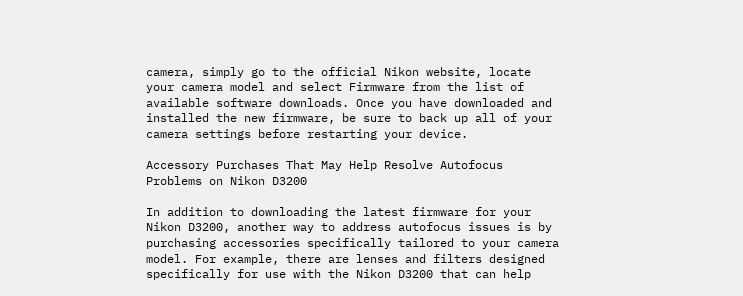camera, simply go to the official Nikon website, locate your camera model and select Firmware from the list of available software downloads. Once you have downloaded and installed the new firmware, be sure to back up all of your camera settings before restarting your device.

Accessory Purchases That May Help Resolve Autofocus Problems on Nikon D3200

In addition to downloading the latest firmware for your Nikon D3200, another way to address autofocus issues is by purchasing accessories specifically tailored to your camera model. For example, there are lenses and filters designed specifically for use with the Nikon D3200 that can help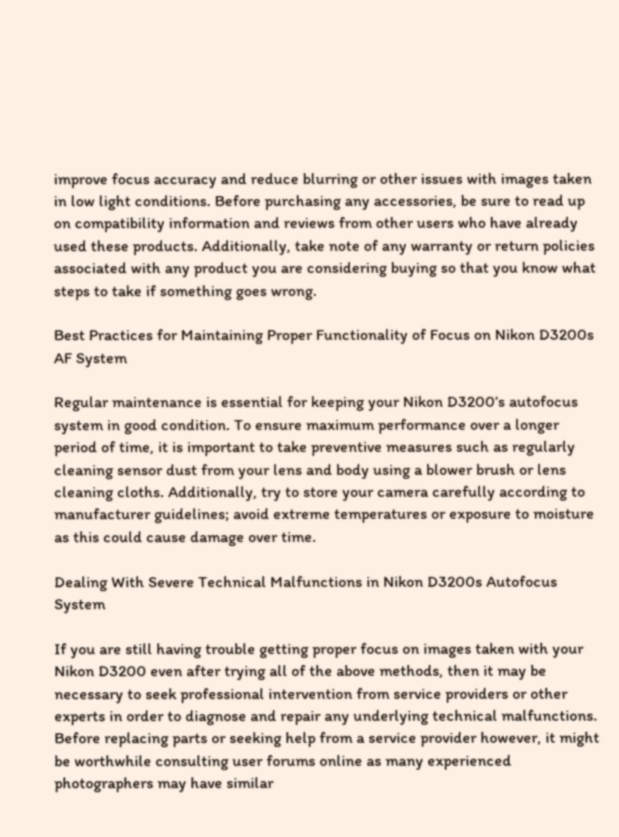improve focus accuracy and reduce blurring or other issues with images taken in low light conditions. Before purchasing any accessories, be sure to read up on compatibility information and reviews from other users who have already used these products. Additionally, take note of any warranty or return policies associated with any product you are considering buying so that you know what steps to take if something goes wrong.

Best Practices for Maintaining Proper Functionality of Focus on Nikon D3200s AF System

Regular maintenance is essential for keeping your Nikon D3200’s autofocus system in good condition. To ensure maximum performance over a longer period of time, it is important to take preventive measures such as regularly cleaning sensor dust from your lens and body using a blower brush or lens cleaning cloths. Additionally, try to store your camera carefully according to manufacturer guidelines; avoid extreme temperatures or exposure to moisture as this could cause damage over time.

Dealing With Severe Technical Malfunctions in Nikon D3200s Autofocus System

If you are still having trouble getting proper focus on images taken with your Nikon D3200 even after trying all of the above methods, then it may be necessary to seek professional intervention from service providers or other experts in order to diagnose and repair any underlying technical malfunctions. Before replacing parts or seeking help from a service provider however, it might be worthwhile consulting user forums online as many experienced photographers may have similar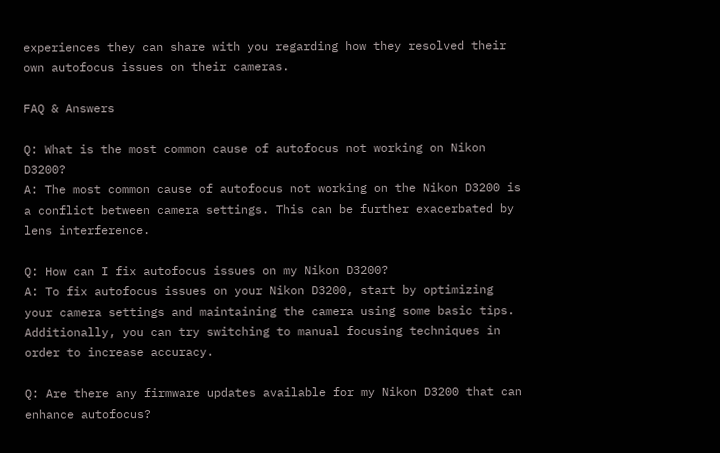experiences they can share with you regarding how they resolved their own autofocus issues on their cameras.

FAQ & Answers

Q: What is the most common cause of autofocus not working on Nikon D3200?
A: The most common cause of autofocus not working on the Nikon D3200 is a conflict between camera settings. This can be further exacerbated by lens interference.

Q: How can I fix autofocus issues on my Nikon D3200?
A: To fix autofocus issues on your Nikon D3200, start by optimizing your camera settings and maintaining the camera using some basic tips. Additionally, you can try switching to manual focusing techniques in order to increase accuracy.

Q: Are there any firmware updates available for my Nikon D3200 that can enhance autofocus?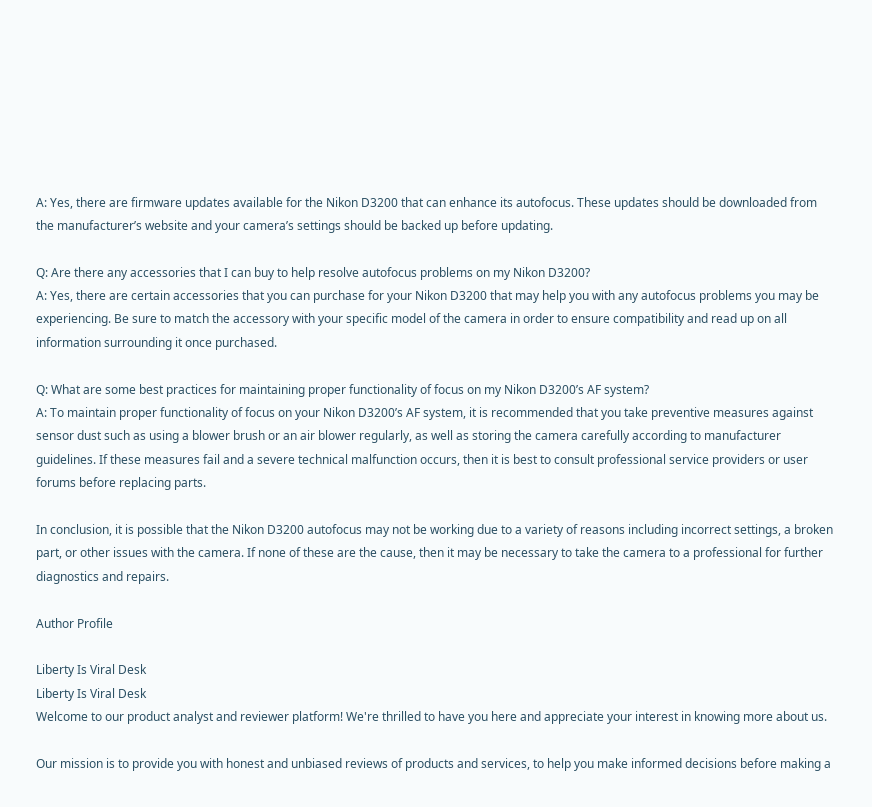A: Yes, there are firmware updates available for the Nikon D3200 that can enhance its autofocus. These updates should be downloaded from the manufacturer’s website and your camera’s settings should be backed up before updating.

Q: Are there any accessories that I can buy to help resolve autofocus problems on my Nikon D3200?
A: Yes, there are certain accessories that you can purchase for your Nikon D3200 that may help you with any autofocus problems you may be experiencing. Be sure to match the accessory with your specific model of the camera in order to ensure compatibility and read up on all information surrounding it once purchased.

Q: What are some best practices for maintaining proper functionality of focus on my Nikon D3200’s AF system?
A: To maintain proper functionality of focus on your Nikon D3200’s AF system, it is recommended that you take preventive measures against sensor dust such as using a blower brush or an air blower regularly, as well as storing the camera carefully according to manufacturer guidelines. If these measures fail and a severe technical malfunction occurs, then it is best to consult professional service providers or user forums before replacing parts.

In conclusion, it is possible that the Nikon D3200 autofocus may not be working due to a variety of reasons including incorrect settings, a broken part, or other issues with the camera. If none of these are the cause, then it may be necessary to take the camera to a professional for further diagnostics and repairs.

Author Profile

Liberty Is Viral Desk
Liberty Is Viral Desk
Welcome to our product analyst and reviewer platform! We're thrilled to have you here and appreciate your interest in knowing more about us.

Our mission is to provide you with honest and unbiased reviews of products and services, to help you make informed decisions before making a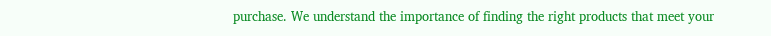purchase. We understand the importance of finding the right products that meet your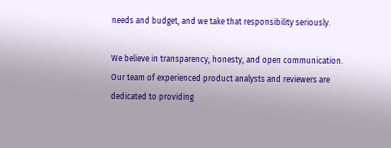needs and budget, and we take that responsibility seriously.

We believe in transparency, honesty, and open communication. Our team of experienced product analysts and reviewers are dedicated to providing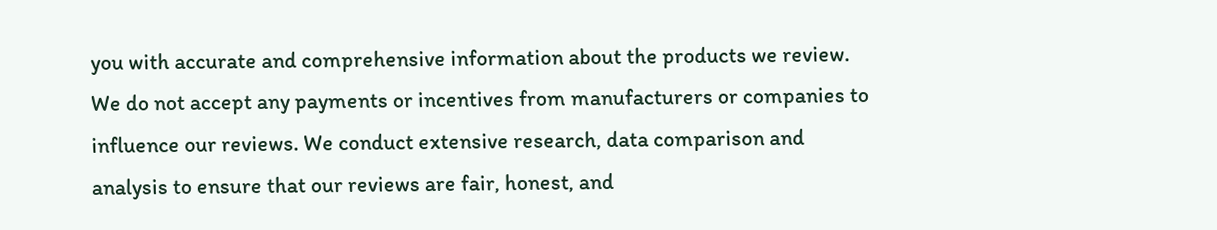you with accurate and comprehensive information about the products we review. We do not accept any payments or incentives from manufacturers or companies to influence our reviews. We conduct extensive research, data comparison and analysis to ensure that our reviews are fair, honest, and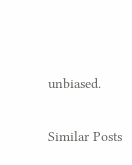unbiased.

Similar Posts